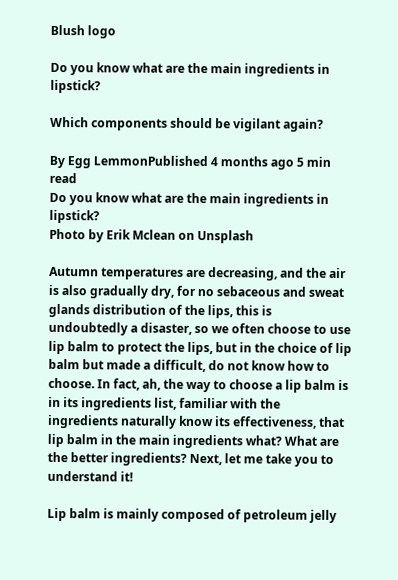Blush logo

Do you know what are the main ingredients in lipstick?

Which components should be vigilant again?

By Egg LemmonPublished 4 months ago 5 min read
Do you know what are the main ingredients in lipstick?
Photo by Erik Mclean on Unsplash

Autumn temperatures are decreasing, and the air is also gradually dry, for no sebaceous and sweat glands distribution of the lips, this is undoubtedly a disaster, so we often choose to use lip balm to protect the lips, but in the choice of lip balm but made a difficult, do not know how to choose. In fact, ah, the way to choose a lip balm is in its ingredients list, familiar with the ingredients naturally know its effectiveness, that lip balm in the main ingredients what? What are the better ingredients? Next, let me take you to understand it!

Lip balm is mainly composed of petroleum jelly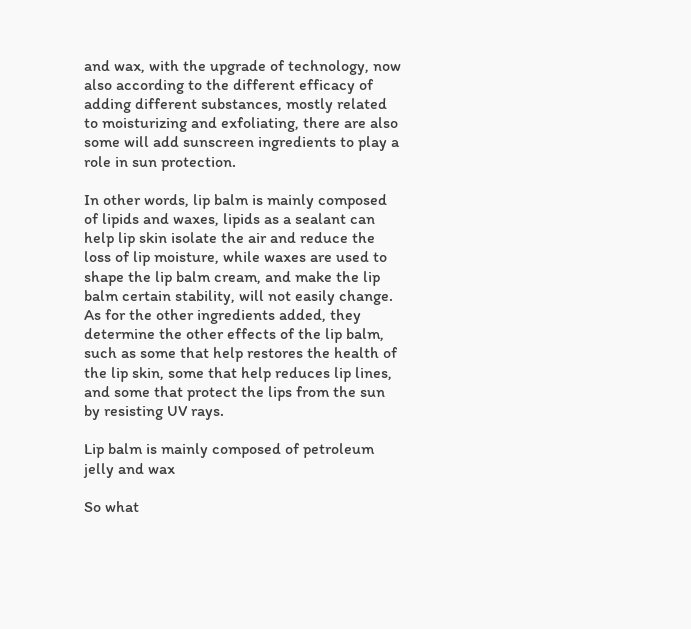and wax, with the upgrade of technology, now also according to the different efficacy of adding different substances, mostly related to moisturizing and exfoliating, there are also some will add sunscreen ingredients to play a role in sun protection.

In other words, lip balm is mainly composed of lipids and waxes, lipids as a sealant can help lip skin isolate the air and reduce the loss of lip moisture, while waxes are used to shape the lip balm cream, and make the lip balm certain stability, will not easily change. As for the other ingredients added, they determine the other effects of the lip balm, such as some that help restores the health of the lip skin, some that help reduces lip lines, and some that protect the lips from the sun by resisting UV rays.

Lip balm is mainly composed of petroleum jelly and wax

So what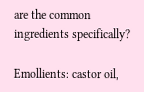are the common ingredients specifically?

Emollients: castor oil,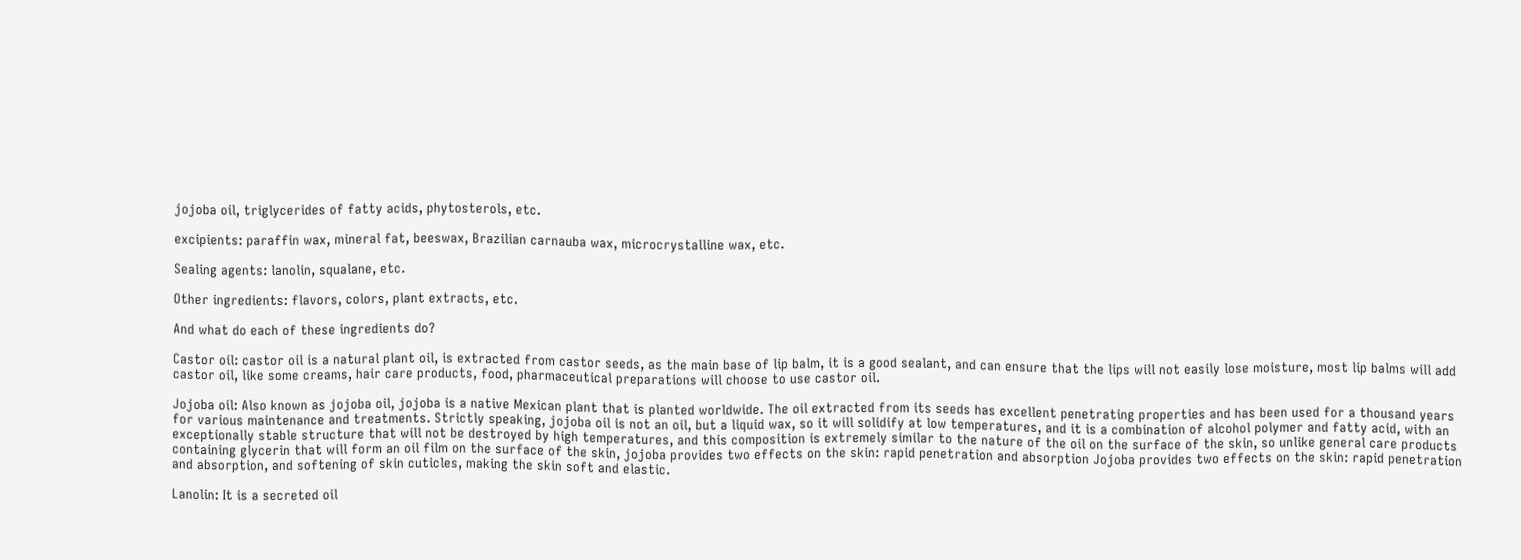jojoba oil, triglycerides of fatty acids, phytosterols, etc.

excipients: paraffin wax, mineral fat, beeswax, Brazilian carnauba wax, microcrystalline wax, etc.

Sealing agents: lanolin, squalane, etc.

Other ingredients: flavors, colors, plant extracts, etc.

And what do each of these ingredients do?

Castor oil: castor oil is a natural plant oil, is extracted from castor seeds, as the main base of lip balm, it is a good sealant, and can ensure that the lips will not easily lose moisture, most lip balms will add castor oil, like some creams, hair care products, food, pharmaceutical preparations will choose to use castor oil.

Jojoba oil: Also known as jojoba oil, jojoba is a native Mexican plant that is planted worldwide. The oil extracted from its seeds has excellent penetrating properties and has been used for a thousand years for various maintenance and treatments. Strictly speaking, jojoba oil is not an oil, but a liquid wax, so it will solidify at low temperatures, and it is a combination of alcohol polymer and fatty acid, with an exceptionally stable structure that will not be destroyed by high temperatures, and this composition is extremely similar to the nature of the oil on the surface of the skin, so unlike general care products containing glycerin that will form an oil film on the surface of the skin, jojoba provides two effects on the skin: rapid penetration and absorption Jojoba provides two effects on the skin: rapid penetration and absorption, and softening of skin cuticles, making the skin soft and elastic.

Lanolin: It is a secreted oil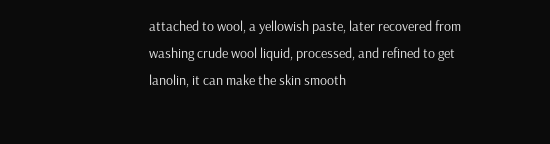attached to wool, a yellowish paste, later recovered from washing crude wool liquid, processed, and refined to get lanolin, it can make the skin smooth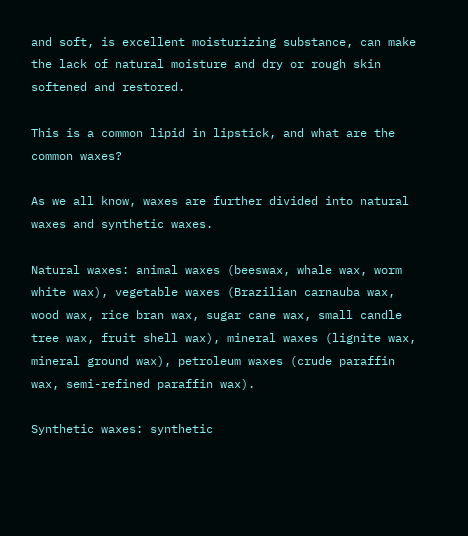and soft, is excellent moisturizing substance, can make the lack of natural moisture and dry or rough skin softened and restored.

This is a common lipid in lipstick, and what are the common waxes?

As we all know, waxes are further divided into natural waxes and synthetic waxes.

Natural waxes: animal waxes (beeswax, whale wax, worm white wax), vegetable waxes (Brazilian carnauba wax, wood wax, rice bran wax, sugar cane wax, small candle tree wax, fruit shell wax), mineral waxes (lignite wax, mineral ground wax), petroleum waxes (crude paraffin wax, semi-refined paraffin wax).

Synthetic waxes: synthetic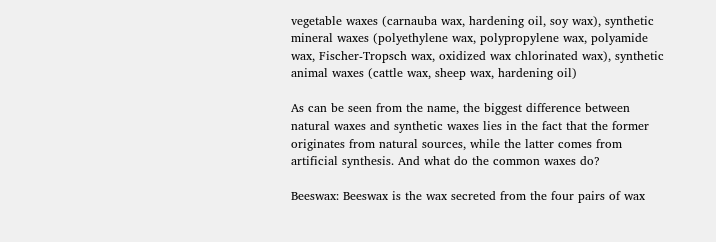vegetable waxes (carnauba wax, hardening oil, soy wax), synthetic mineral waxes (polyethylene wax, polypropylene wax, polyamide wax, Fischer-Tropsch wax, oxidized wax chlorinated wax), synthetic animal waxes (cattle wax, sheep wax, hardening oil)

As can be seen from the name, the biggest difference between natural waxes and synthetic waxes lies in the fact that the former originates from natural sources, while the latter comes from artificial synthesis. And what do the common waxes do?

Beeswax: Beeswax is the wax secreted from the four pairs of wax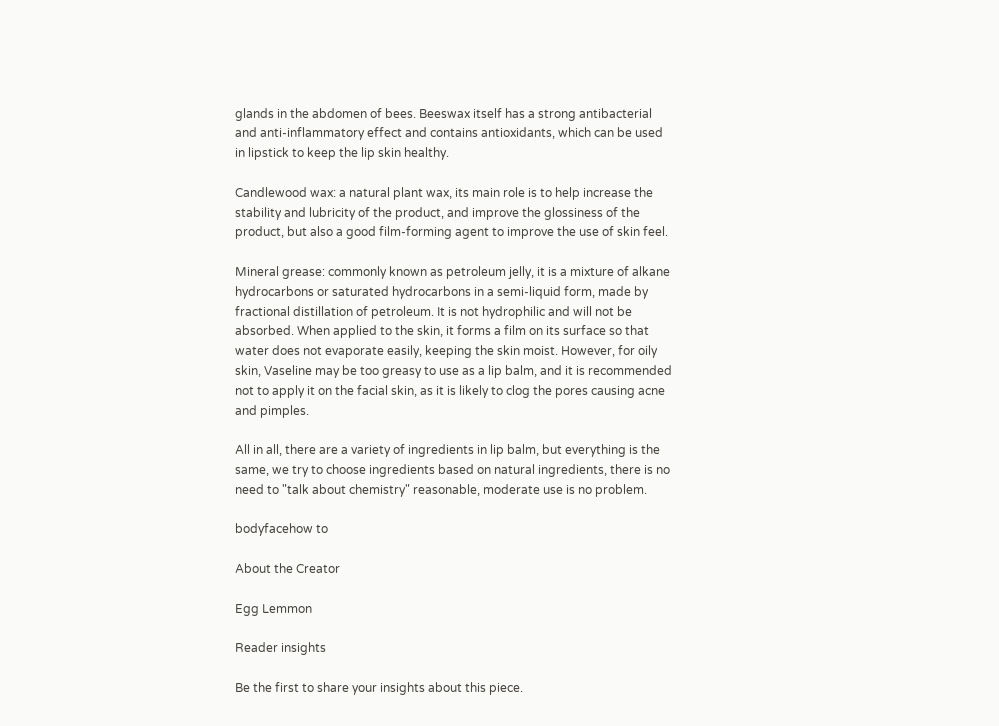glands in the abdomen of bees. Beeswax itself has a strong antibacterial and anti-inflammatory effect and contains antioxidants, which can be used in lipstick to keep the lip skin healthy.

Candlewood wax: a natural plant wax, its main role is to help increase the stability and lubricity of the product, and improve the glossiness of the product, but also a good film-forming agent to improve the use of skin feel.

Mineral grease: commonly known as petroleum jelly, it is a mixture of alkane hydrocarbons or saturated hydrocarbons in a semi-liquid form, made by fractional distillation of petroleum. It is not hydrophilic and will not be absorbed. When applied to the skin, it forms a film on its surface so that water does not evaporate easily, keeping the skin moist. However, for oily skin, Vaseline may be too greasy to use as a lip balm, and it is recommended not to apply it on the facial skin, as it is likely to clog the pores causing acne and pimples.

All in all, there are a variety of ingredients in lip balm, but everything is the same, we try to choose ingredients based on natural ingredients, there is no need to "talk about chemistry" reasonable, moderate use is no problem.

bodyfacehow to

About the Creator

Egg Lemmon

Reader insights

Be the first to share your insights about this piece.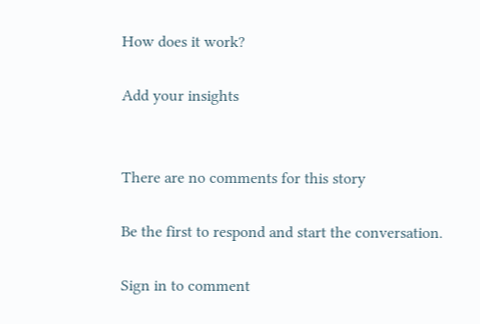How does it work?

Add your insights


There are no comments for this story

Be the first to respond and start the conversation.

Sign in to comment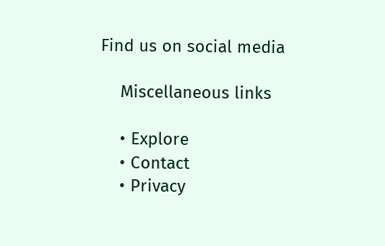Find us on social media

    Miscellaneous links

    • Explore
    • Contact
    • Privacy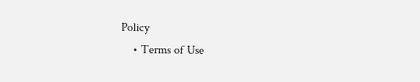Policy
    • Terms of Use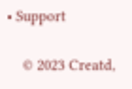• Support

    © 2023 Creatd,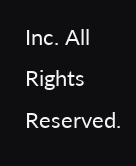Inc. All Rights Reserved.